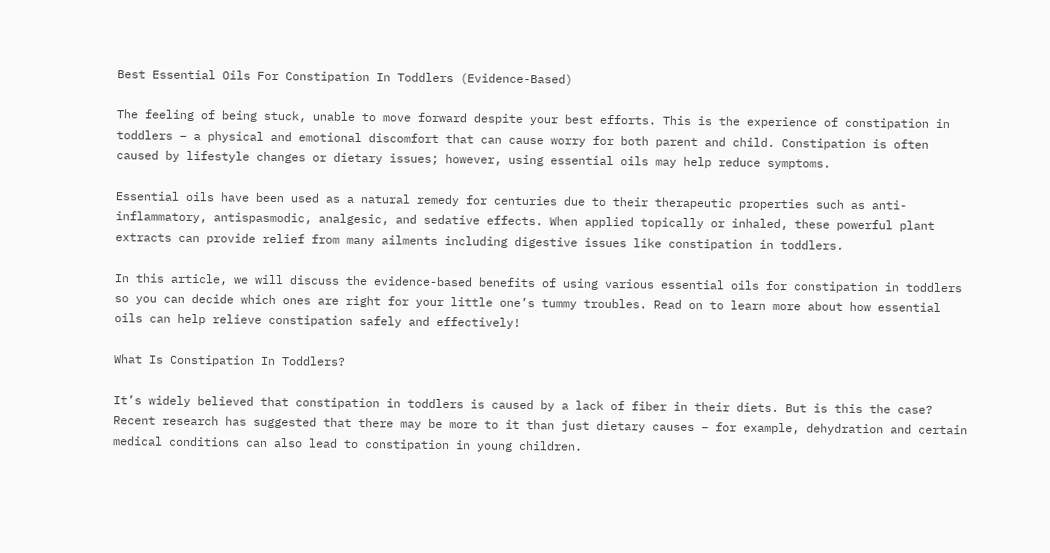Best Essential Oils For Constipation In Toddlers (Evidence-Based)

The feeling of being stuck, unable to move forward despite your best efforts. This is the experience of constipation in toddlers – a physical and emotional discomfort that can cause worry for both parent and child. Constipation is often caused by lifestyle changes or dietary issues; however, using essential oils may help reduce symptoms.

Essential oils have been used as a natural remedy for centuries due to their therapeutic properties such as anti-inflammatory, antispasmodic, analgesic, and sedative effects. When applied topically or inhaled, these powerful plant extracts can provide relief from many ailments including digestive issues like constipation in toddlers.

In this article, we will discuss the evidence-based benefits of using various essential oils for constipation in toddlers so you can decide which ones are right for your little one’s tummy troubles. Read on to learn more about how essential oils can help relieve constipation safely and effectively!

What Is Constipation In Toddlers?

It’s widely believed that constipation in toddlers is caused by a lack of fiber in their diets. But is this the case? Recent research has suggested that there may be more to it than just dietary causes – for example, dehydration and certain medical conditions can also lead to constipation in young children.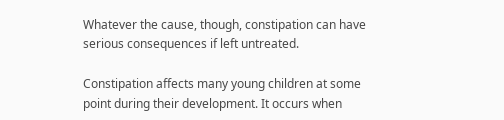Whatever the cause, though, constipation can have serious consequences if left untreated.

Constipation affects many young children at some point during their development. It occurs when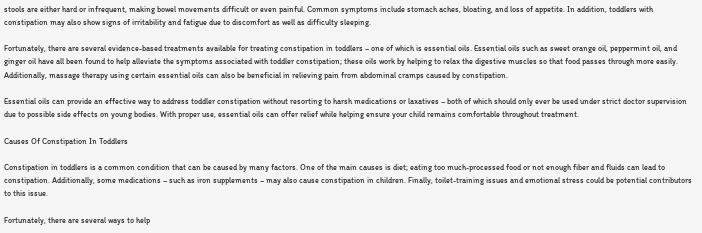stools are either hard or infrequent, making bowel movements difficult or even painful. Common symptoms include stomach aches, bloating, and loss of appetite. In addition, toddlers with constipation may also show signs of irritability and fatigue due to discomfort as well as difficulty sleeping.

Fortunately, there are several evidence-based treatments available for treating constipation in toddlers – one of which is essential oils. Essential oils such as sweet orange oil, peppermint oil, and ginger oil have all been found to help alleviate the symptoms associated with toddler constipation; these oils work by helping to relax the digestive muscles so that food passes through more easily. Additionally, massage therapy using certain essential oils can also be beneficial in relieving pain from abdominal cramps caused by constipation.

Essential oils can provide an effective way to address toddler constipation without resorting to harsh medications or laxatives – both of which should only ever be used under strict doctor supervision due to possible side effects on young bodies. With proper use, essential oils can offer relief while helping ensure your child remains comfortable throughout treatment.

Causes Of Constipation In Toddlers

Constipation in toddlers is a common condition that can be caused by many factors. One of the main causes is diet; eating too much-processed food or not enough fiber and fluids can lead to constipation. Additionally, some medications – such as iron supplements – may also cause constipation in children. Finally, toilet-training issues and emotional stress could be potential contributors to this issue.

Fortunately, there are several ways to help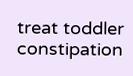treat toddler constipation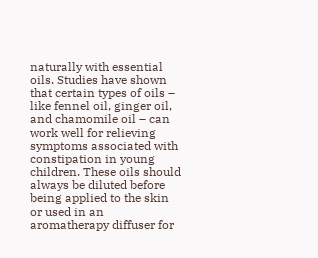naturally with essential oils. Studies have shown that certain types of oils – like fennel oil, ginger oil, and chamomile oil – can work well for relieving symptoms associated with constipation in young children. These oils should always be diluted before being applied to the skin or used in an aromatherapy diffuser for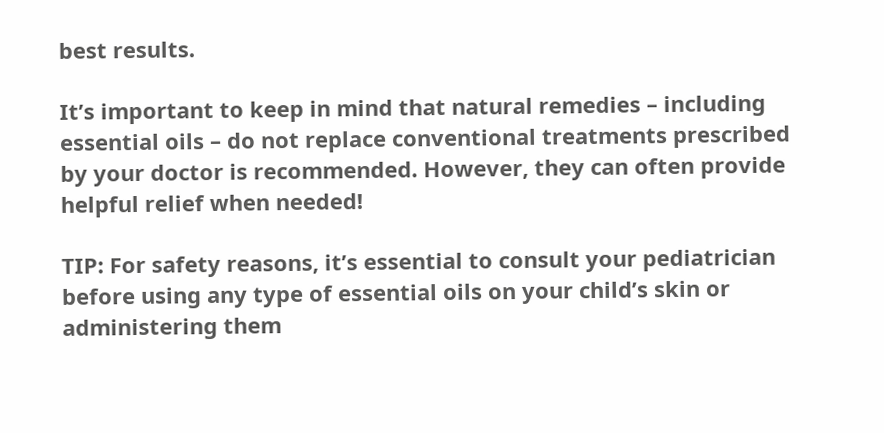best results.

It’s important to keep in mind that natural remedies – including essential oils – do not replace conventional treatments prescribed by your doctor is recommended. However, they can often provide helpful relief when needed!

TIP: For safety reasons, it’s essential to consult your pediatrician before using any type of essential oils on your child’s skin or administering them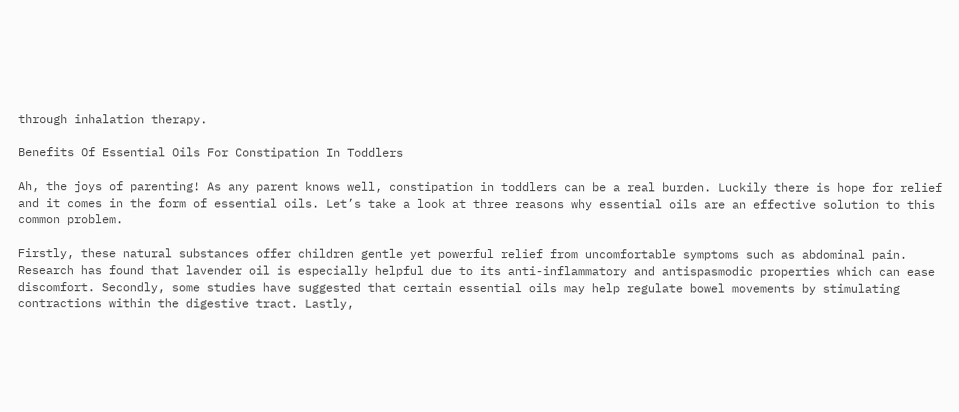through inhalation therapy.

Benefits Of Essential Oils For Constipation In Toddlers

Ah, the joys of parenting! As any parent knows well, constipation in toddlers can be a real burden. Luckily there is hope for relief and it comes in the form of essential oils. Let’s take a look at three reasons why essential oils are an effective solution to this common problem.

Firstly, these natural substances offer children gentle yet powerful relief from uncomfortable symptoms such as abdominal pain. Research has found that lavender oil is especially helpful due to its anti-inflammatory and antispasmodic properties which can ease discomfort. Secondly, some studies have suggested that certain essential oils may help regulate bowel movements by stimulating contractions within the digestive tract. Lastly,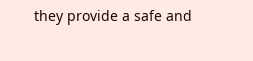they provide a safe and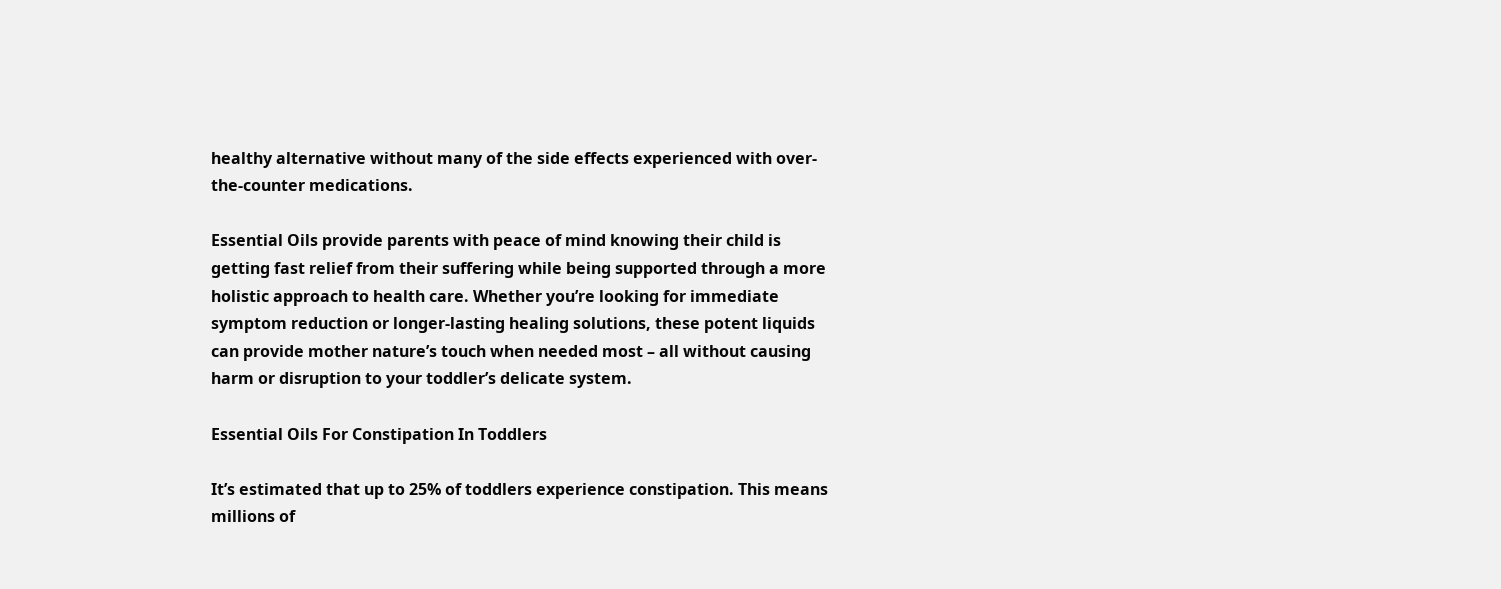healthy alternative without many of the side effects experienced with over-the-counter medications.

Essential Oils provide parents with peace of mind knowing their child is getting fast relief from their suffering while being supported through a more holistic approach to health care. Whether you’re looking for immediate symptom reduction or longer-lasting healing solutions, these potent liquids can provide mother nature’s touch when needed most – all without causing harm or disruption to your toddler’s delicate system.

Essential Oils For Constipation In Toddlers

It’s estimated that up to 25% of toddlers experience constipation. This means millions of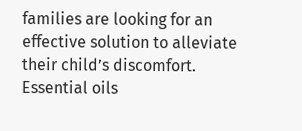families are looking for an effective solution to alleviate their child’s discomfort. Essential oils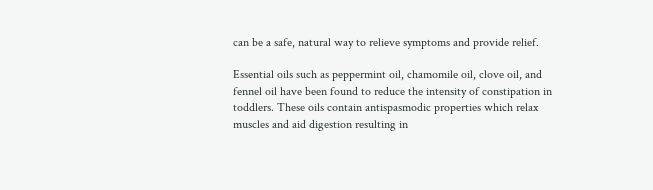can be a safe, natural way to relieve symptoms and provide relief.

Essential oils such as peppermint oil, chamomile oil, clove oil, and fennel oil have been found to reduce the intensity of constipation in toddlers. These oils contain antispasmodic properties which relax muscles and aid digestion resulting in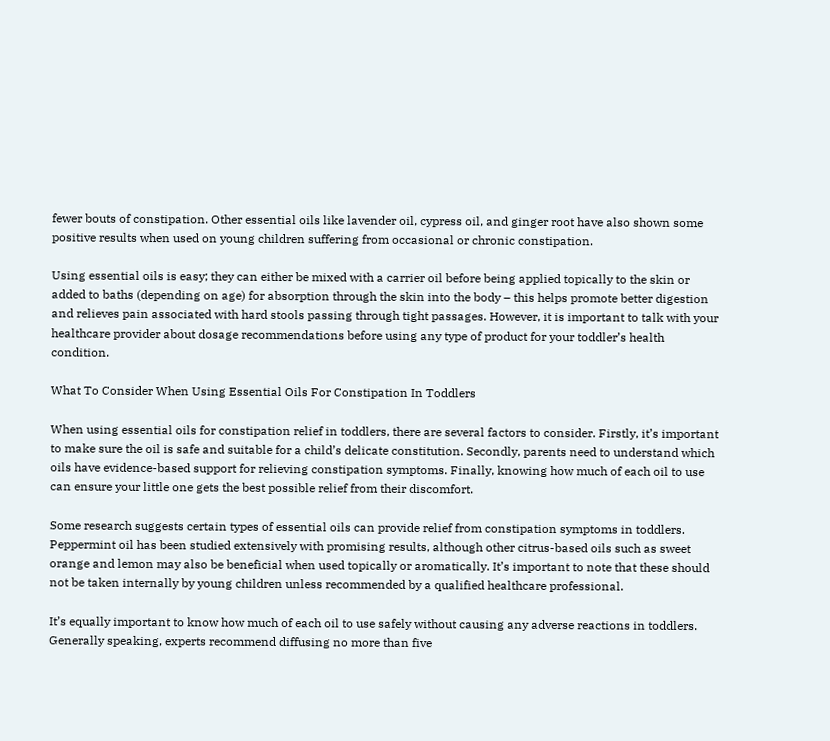fewer bouts of constipation. Other essential oils like lavender oil, cypress oil, and ginger root have also shown some positive results when used on young children suffering from occasional or chronic constipation.

Using essential oils is easy; they can either be mixed with a carrier oil before being applied topically to the skin or added to baths (depending on age) for absorption through the skin into the body – this helps promote better digestion and relieves pain associated with hard stools passing through tight passages. However, it is important to talk with your healthcare provider about dosage recommendations before using any type of product for your toddler’s health condition.

What To Consider When Using Essential Oils For Constipation In Toddlers

When using essential oils for constipation relief in toddlers, there are several factors to consider. Firstly, it’s important to make sure the oil is safe and suitable for a child’s delicate constitution. Secondly, parents need to understand which oils have evidence-based support for relieving constipation symptoms. Finally, knowing how much of each oil to use can ensure your little one gets the best possible relief from their discomfort.

Some research suggests certain types of essential oils can provide relief from constipation symptoms in toddlers. Peppermint oil has been studied extensively with promising results, although other citrus-based oils such as sweet orange and lemon may also be beneficial when used topically or aromatically. It’s important to note that these should not be taken internally by young children unless recommended by a qualified healthcare professional.

It’s equally important to know how much of each oil to use safely without causing any adverse reactions in toddlers. Generally speaking, experts recommend diffusing no more than five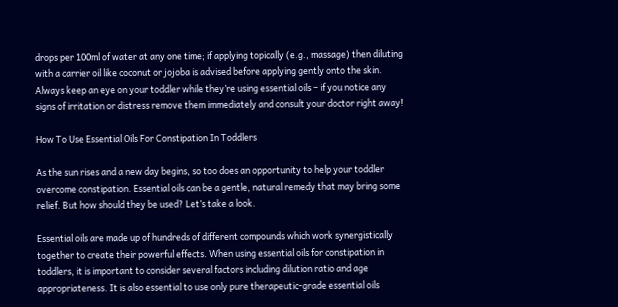drops per 100ml of water at any one time; if applying topically (e.g., massage) then diluting with a carrier oil like coconut or jojoba is advised before applying gently onto the skin. Always keep an eye on your toddler while they’re using essential oils – if you notice any signs of irritation or distress remove them immediately and consult your doctor right away!

How To Use Essential Oils For Constipation In Toddlers

As the sun rises and a new day begins, so too does an opportunity to help your toddler overcome constipation. Essential oils can be a gentle, natural remedy that may bring some relief. But how should they be used? Let’s take a look.

Essential oils are made up of hundreds of different compounds which work synergistically together to create their powerful effects. When using essential oils for constipation in toddlers, it is important to consider several factors including dilution ratio and age appropriateness. It is also essential to use only pure therapeutic-grade essential oils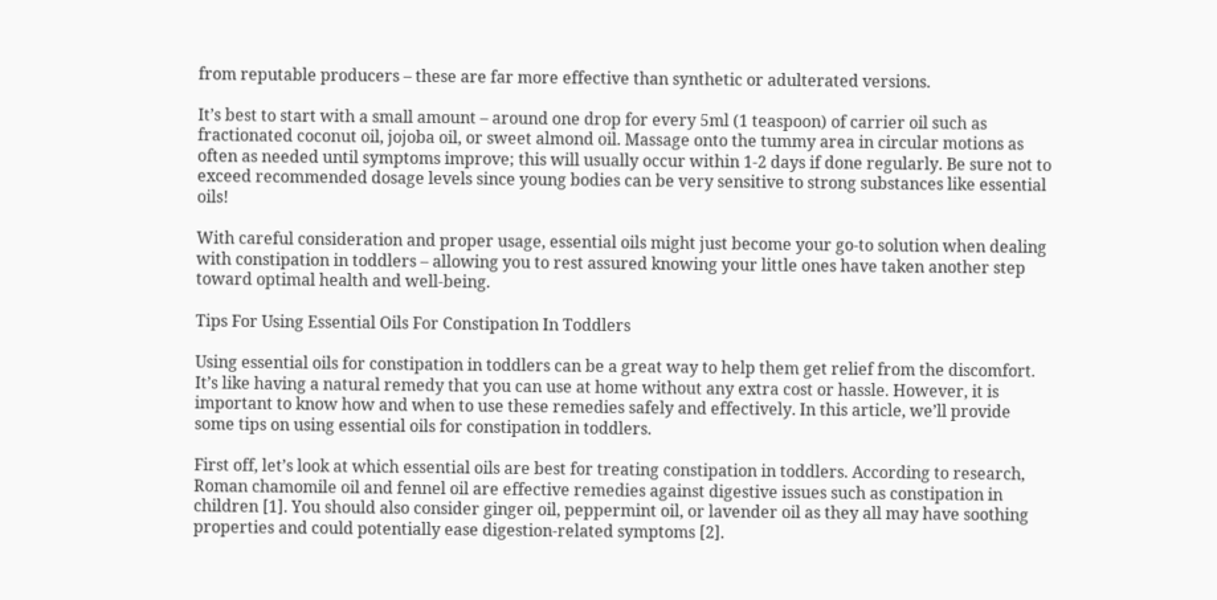from reputable producers – these are far more effective than synthetic or adulterated versions.

It’s best to start with a small amount – around one drop for every 5ml (1 teaspoon) of carrier oil such as fractionated coconut oil, jojoba oil, or sweet almond oil. Massage onto the tummy area in circular motions as often as needed until symptoms improve; this will usually occur within 1-2 days if done regularly. Be sure not to exceed recommended dosage levels since young bodies can be very sensitive to strong substances like essential oils!

With careful consideration and proper usage, essential oils might just become your go-to solution when dealing with constipation in toddlers – allowing you to rest assured knowing your little ones have taken another step toward optimal health and well-being.

Tips For Using Essential Oils For Constipation In Toddlers

Using essential oils for constipation in toddlers can be a great way to help them get relief from the discomfort. It’s like having a natural remedy that you can use at home without any extra cost or hassle. However, it is important to know how and when to use these remedies safely and effectively. In this article, we’ll provide some tips on using essential oils for constipation in toddlers.

First off, let’s look at which essential oils are best for treating constipation in toddlers. According to research, Roman chamomile oil and fennel oil are effective remedies against digestive issues such as constipation in children [1]. You should also consider ginger oil, peppermint oil, or lavender oil as they all may have soothing properties and could potentially ease digestion-related symptoms [2].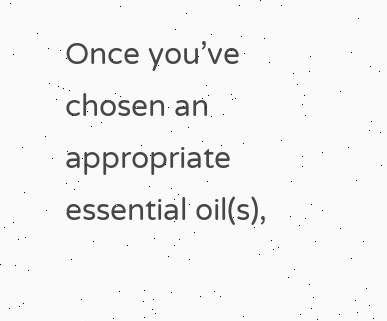Once you’ve chosen an appropriate essential oil(s),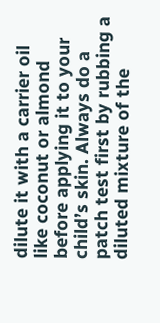dilute it with a carrier oil like coconut or almond before applying it to your child’s skin. Always do a patch test first by rubbing a diluted mixture of the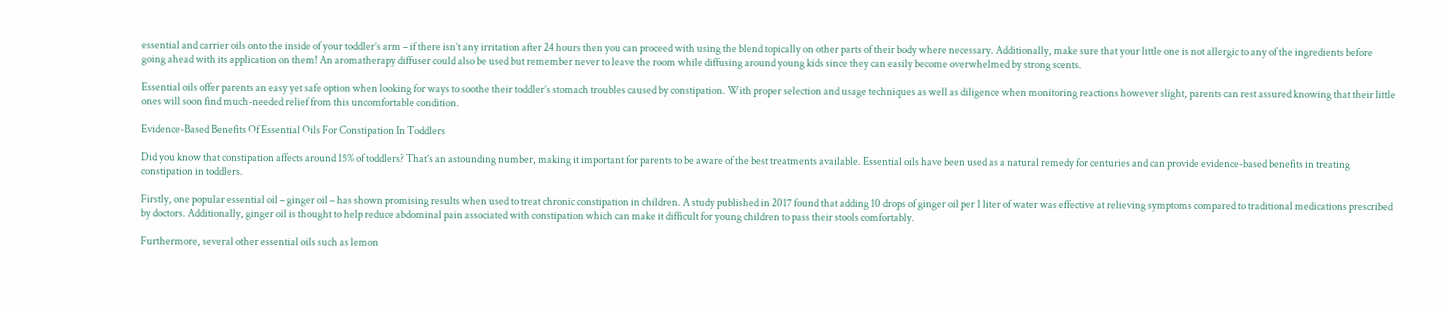essential and carrier oils onto the inside of your toddler’s arm – if there isn’t any irritation after 24 hours then you can proceed with using the blend topically on other parts of their body where necessary. Additionally, make sure that your little one is not allergic to any of the ingredients before going ahead with its application on them! An aromatherapy diffuser could also be used but remember never to leave the room while diffusing around young kids since they can easily become overwhelmed by strong scents.

Essential oils offer parents an easy yet safe option when looking for ways to soothe their toddler’s stomach troubles caused by constipation. With proper selection and usage techniques as well as diligence when monitoring reactions however slight, parents can rest assured knowing that their little ones will soon find much-needed relief from this uncomfortable condition.

Evidence-Based Benefits Of Essential Oils For Constipation In Toddlers

Did you know that constipation affects around 15% of toddlers? That’s an astounding number, making it important for parents to be aware of the best treatments available. Essential oils have been used as a natural remedy for centuries and can provide evidence-based benefits in treating constipation in toddlers.

Firstly, one popular essential oil – ginger oil – has shown promising results when used to treat chronic constipation in children. A study published in 2017 found that adding 10 drops of ginger oil per 1 liter of water was effective at relieving symptoms compared to traditional medications prescribed by doctors. Additionally, ginger oil is thought to help reduce abdominal pain associated with constipation which can make it difficult for young children to pass their stools comfortably.

Furthermore, several other essential oils such as lemon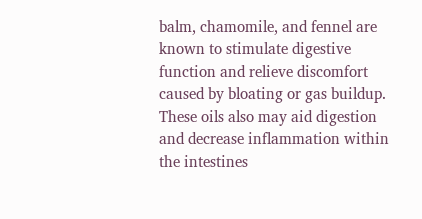balm, chamomile, and fennel are known to stimulate digestive function and relieve discomfort caused by bloating or gas buildup. These oils also may aid digestion and decrease inflammation within the intestines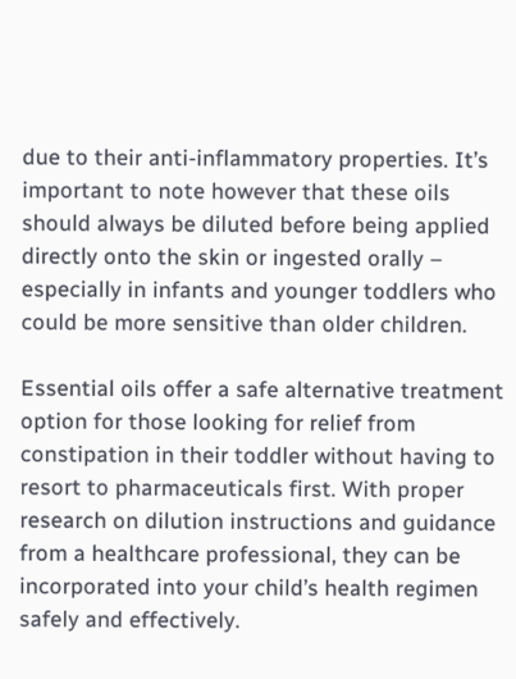due to their anti-inflammatory properties. It’s important to note however that these oils should always be diluted before being applied directly onto the skin or ingested orally – especially in infants and younger toddlers who could be more sensitive than older children.

Essential oils offer a safe alternative treatment option for those looking for relief from constipation in their toddler without having to resort to pharmaceuticals first. With proper research on dilution instructions and guidance from a healthcare professional, they can be incorporated into your child’s health regimen safely and effectively.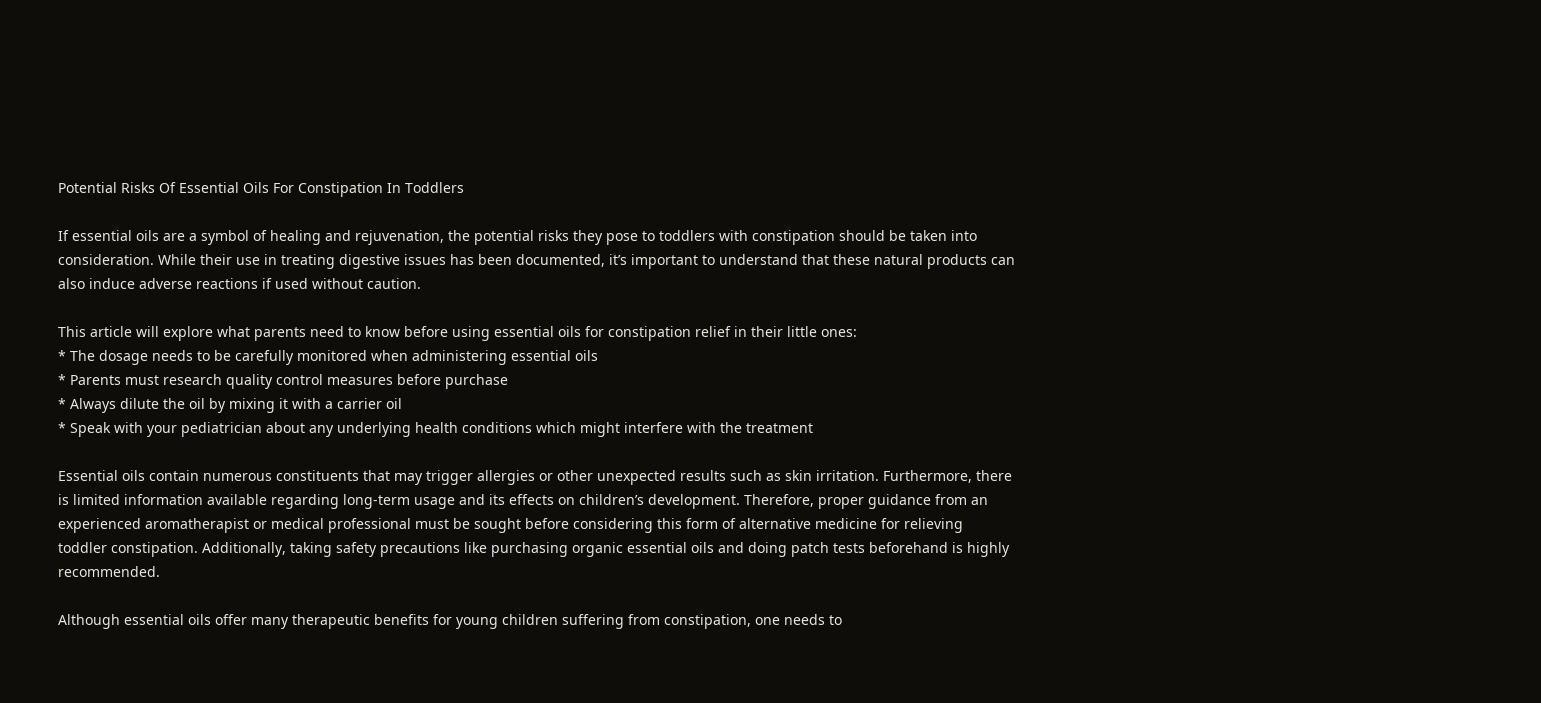Potential Risks Of Essential Oils For Constipation In Toddlers

If essential oils are a symbol of healing and rejuvenation, the potential risks they pose to toddlers with constipation should be taken into consideration. While their use in treating digestive issues has been documented, it’s important to understand that these natural products can also induce adverse reactions if used without caution.

This article will explore what parents need to know before using essential oils for constipation relief in their little ones:
* The dosage needs to be carefully monitored when administering essential oils
* Parents must research quality control measures before purchase
* Always dilute the oil by mixing it with a carrier oil
* Speak with your pediatrician about any underlying health conditions which might interfere with the treatment

Essential oils contain numerous constituents that may trigger allergies or other unexpected results such as skin irritation. Furthermore, there is limited information available regarding long-term usage and its effects on children’s development. Therefore, proper guidance from an experienced aromatherapist or medical professional must be sought before considering this form of alternative medicine for relieving toddler constipation. Additionally, taking safety precautions like purchasing organic essential oils and doing patch tests beforehand is highly recommended.

Although essential oils offer many therapeutic benefits for young children suffering from constipation, one needs to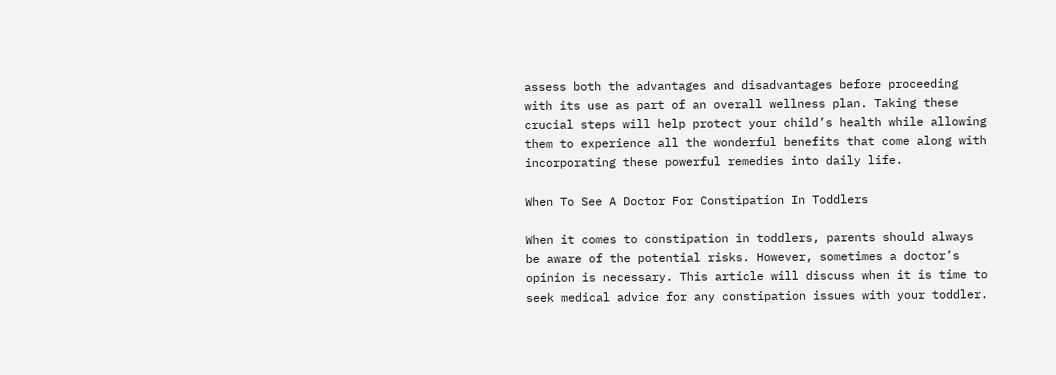assess both the advantages and disadvantages before proceeding with its use as part of an overall wellness plan. Taking these crucial steps will help protect your child’s health while allowing them to experience all the wonderful benefits that come along with incorporating these powerful remedies into daily life.

When To See A Doctor For Constipation In Toddlers

When it comes to constipation in toddlers, parents should always be aware of the potential risks. However, sometimes a doctor’s opinion is necessary. This article will discuss when it is time to seek medical advice for any constipation issues with your toddler.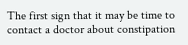The first sign that it may be time to contact a doctor about constipation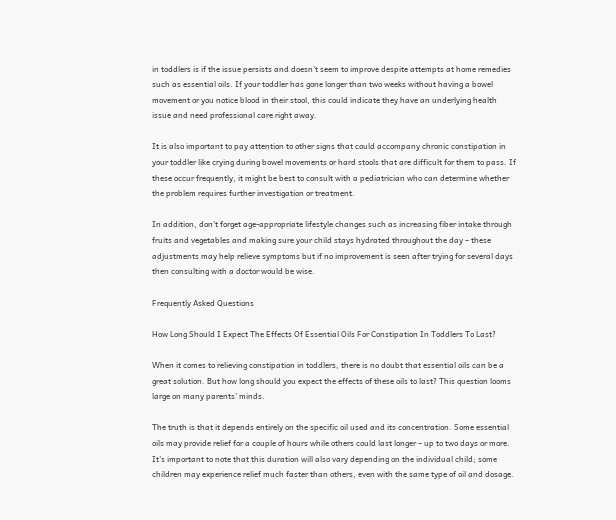in toddlers is if the issue persists and doesn’t seem to improve despite attempts at home remedies such as essential oils. If your toddler has gone longer than two weeks without having a bowel movement or you notice blood in their stool, this could indicate they have an underlying health issue and need professional care right away.

It is also important to pay attention to other signs that could accompany chronic constipation in your toddler like crying during bowel movements or hard stools that are difficult for them to pass. If these occur frequently, it might be best to consult with a pediatrician who can determine whether the problem requires further investigation or treatment.

In addition, don’t forget age-appropriate lifestyle changes such as increasing fiber intake through fruits and vegetables and making sure your child stays hydrated throughout the day – these adjustments may help relieve symptoms but if no improvement is seen after trying for several days then consulting with a doctor would be wise.

Frequently Asked Questions

How Long Should I Expect The Effects Of Essential Oils For Constipation In Toddlers To Last?

When it comes to relieving constipation in toddlers, there is no doubt that essential oils can be a great solution. But how long should you expect the effects of these oils to last? This question looms large on many parents’ minds.

The truth is that it depends entirely on the specific oil used and its concentration. Some essential oils may provide relief for a couple of hours while others could last longer – up to two days or more. It’s important to note that this duration will also vary depending on the individual child; some children may experience relief much faster than others, even with the same type of oil and dosage.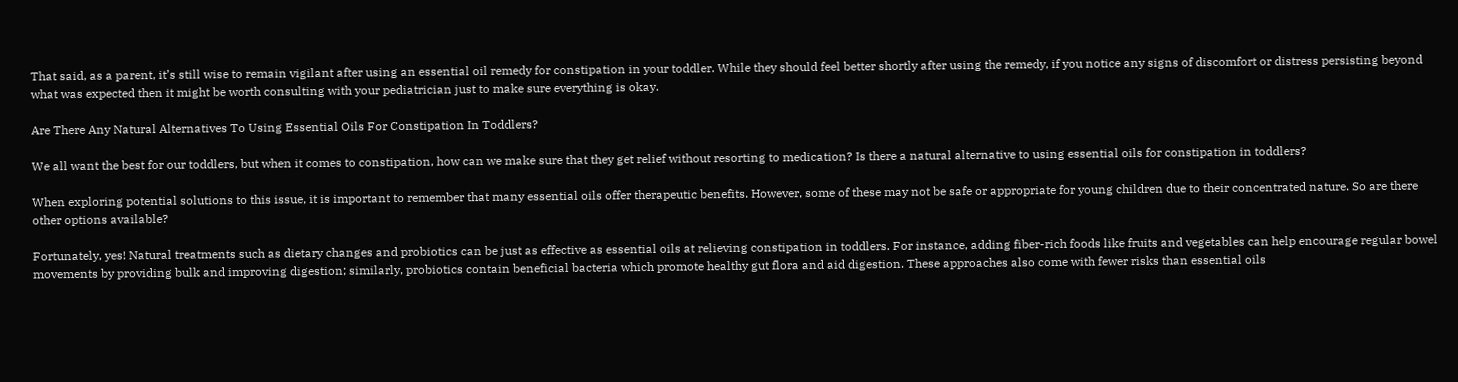That said, as a parent, it’s still wise to remain vigilant after using an essential oil remedy for constipation in your toddler. While they should feel better shortly after using the remedy, if you notice any signs of discomfort or distress persisting beyond what was expected then it might be worth consulting with your pediatrician just to make sure everything is okay.

Are There Any Natural Alternatives To Using Essential Oils For Constipation In Toddlers?

We all want the best for our toddlers, but when it comes to constipation, how can we make sure that they get relief without resorting to medication? Is there a natural alternative to using essential oils for constipation in toddlers?

When exploring potential solutions to this issue, it is important to remember that many essential oils offer therapeutic benefits. However, some of these may not be safe or appropriate for young children due to their concentrated nature. So are there other options available?

Fortunately, yes! Natural treatments such as dietary changes and probiotics can be just as effective as essential oils at relieving constipation in toddlers. For instance, adding fiber-rich foods like fruits and vegetables can help encourage regular bowel movements by providing bulk and improving digestion; similarly, probiotics contain beneficial bacteria which promote healthy gut flora and aid digestion. These approaches also come with fewer risks than essential oils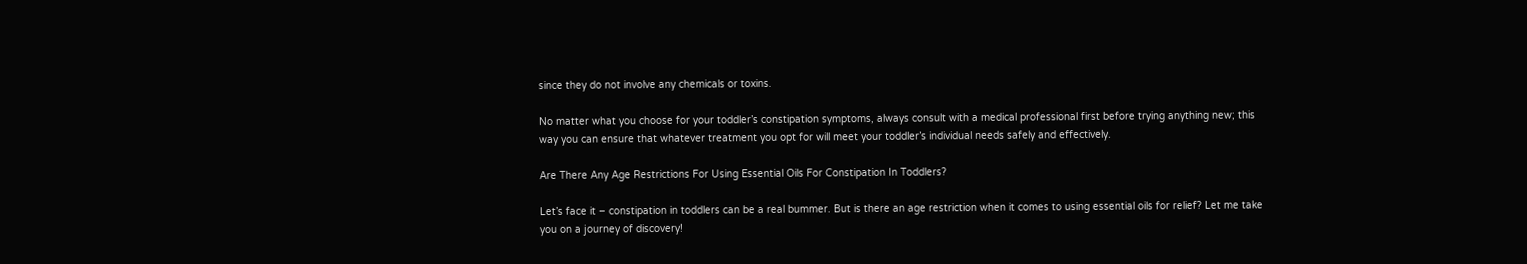since they do not involve any chemicals or toxins.

No matter what you choose for your toddler’s constipation symptoms, always consult with a medical professional first before trying anything new; this way you can ensure that whatever treatment you opt for will meet your toddler’s individual needs safely and effectively.

Are There Any Age Restrictions For Using Essential Oils For Constipation In Toddlers?

Let’s face it – constipation in toddlers can be a real bummer. But is there an age restriction when it comes to using essential oils for relief? Let me take you on a journey of discovery!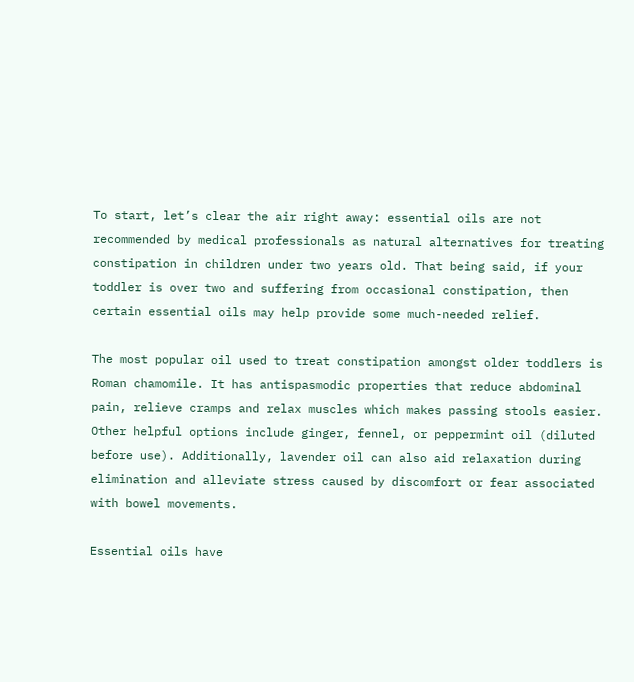To start, let’s clear the air right away: essential oils are not recommended by medical professionals as natural alternatives for treating constipation in children under two years old. That being said, if your toddler is over two and suffering from occasional constipation, then certain essential oils may help provide some much-needed relief.

The most popular oil used to treat constipation amongst older toddlers is Roman chamomile. It has antispasmodic properties that reduce abdominal pain, relieve cramps and relax muscles which makes passing stools easier. Other helpful options include ginger, fennel, or peppermint oil (diluted before use). Additionally, lavender oil can also aid relaxation during elimination and alleviate stress caused by discomfort or fear associated with bowel movements.

Essential oils have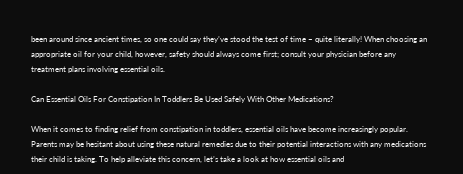been around since ancient times, so one could say they’ve stood the test of time – quite literally! When choosing an appropriate oil for your child, however, safety should always come first; consult your physician before any treatment plans involving essential oils.

Can Essential Oils For Constipation In Toddlers Be Used Safely With Other Medications?

When it comes to finding relief from constipation in toddlers, essential oils have become increasingly popular. Parents may be hesitant about using these natural remedies due to their potential interactions with any medications their child is taking. To help alleviate this concern, let’s take a look at how essential oils and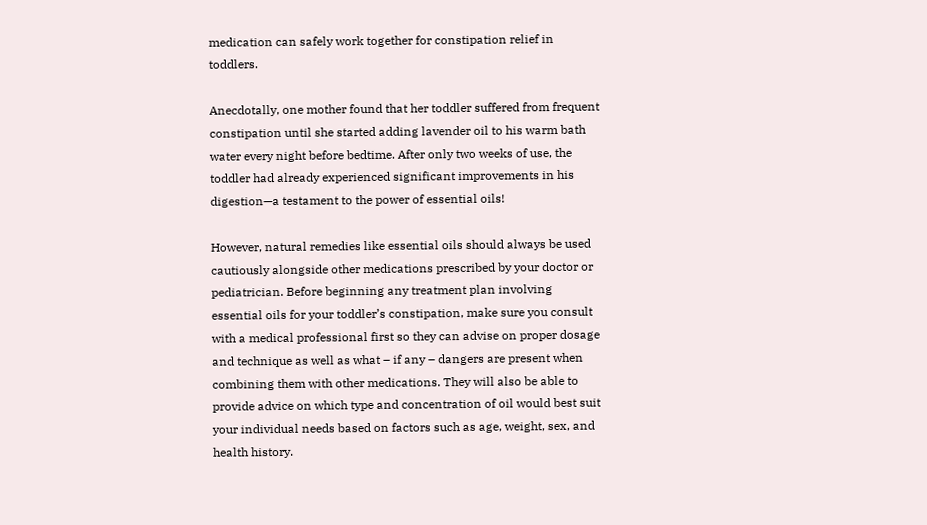medication can safely work together for constipation relief in toddlers.

Anecdotally, one mother found that her toddler suffered from frequent constipation until she started adding lavender oil to his warm bath water every night before bedtime. After only two weeks of use, the toddler had already experienced significant improvements in his digestion—a testament to the power of essential oils!

However, natural remedies like essential oils should always be used cautiously alongside other medications prescribed by your doctor or pediatrician. Before beginning any treatment plan involving essential oils for your toddler’s constipation, make sure you consult with a medical professional first so they can advise on proper dosage and technique as well as what – if any – dangers are present when combining them with other medications. They will also be able to provide advice on which type and concentration of oil would best suit your individual needs based on factors such as age, weight, sex, and health history.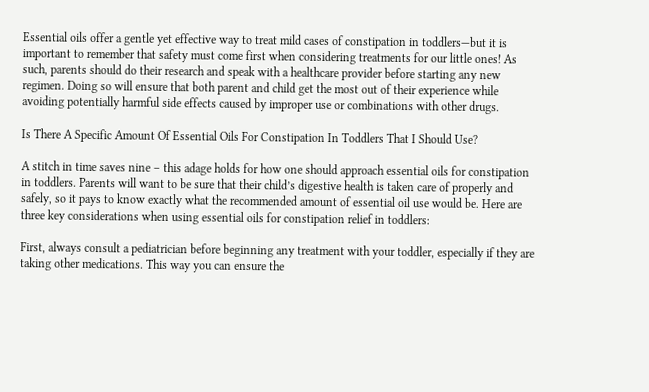Essential oils offer a gentle yet effective way to treat mild cases of constipation in toddlers—but it is important to remember that safety must come first when considering treatments for our little ones! As such, parents should do their research and speak with a healthcare provider before starting any new regimen. Doing so will ensure that both parent and child get the most out of their experience while avoiding potentially harmful side effects caused by improper use or combinations with other drugs.

Is There A Specific Amount Of Essential Oils For Constipation In Toddlers That I Should Use?

A stitch in time saves nine – this adage holds for how one should approach essential oils for constipation in toddlers. Parents will want to be sure that their child’s digestive health is taken care of properly and safely, so it pays to know exactly what the recommended amount of essential oil use would be. Here are three key considerations when using essential oils for constipation relief in toddlers:

First, always consult a pediatrician before beginning any treatment with your toddler, especially if they are taking other medications. This way you can ensure the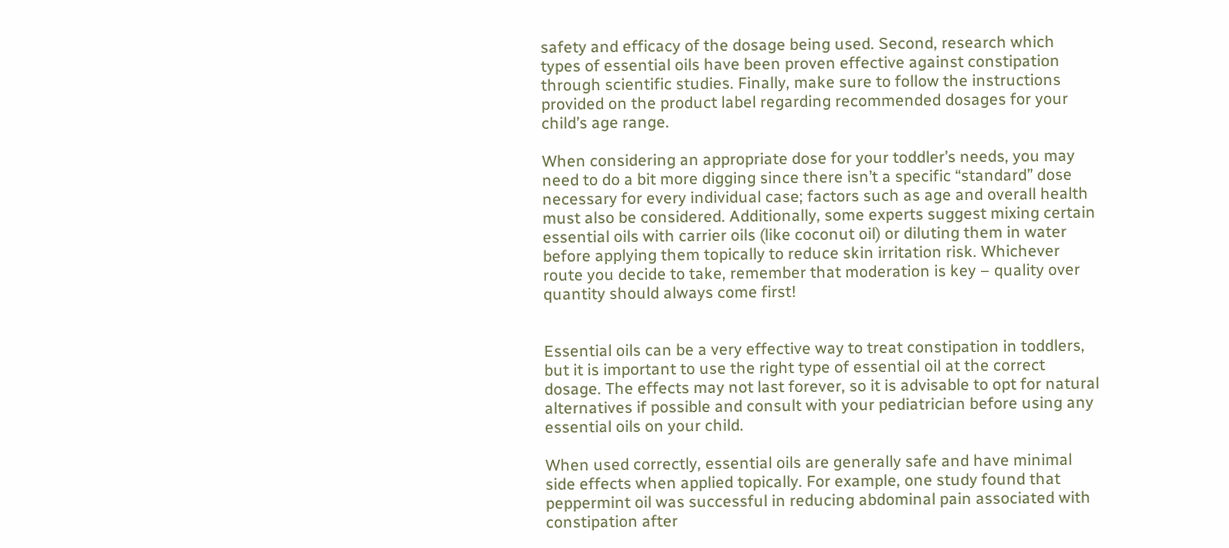safety and efficacy of the dosage being used. Second, research which types of essential oils have been proven effective against constipation through scientific studies. Finally, make sure to follow the instructions provided on the product label regarding recommended dosages for your child’s age range.

When considering an appropriate dose for your toddler’s needs, you may need to do a bit more digging since there isn’t a specific “standard” dose necessary for every individual case; factors such as age and overall health must also be considered. Additionally, some experts suggest mixing certain essential oils with carrier oils (like coconut oil) or diluting them in water before applying them topically to reduce skin irritation risk. Whichever route you decide to take, remember that moderation is key – quality over quantity should always come first!


Essential oils can be a very effective way to treat constipation in toddlers, but it is important to use the right type of essential oil at the correct dosage. The effects may not last forever, so it is advisable to opt for natural alternatives if possible and consult with your pediatrician before using any essential oils on your child.

When used correctly, essential oils are generally safe and have minimal side effects when applied topically. For example, one study found that peppermint oil was successful in reducing abdominal pain associated with constipation after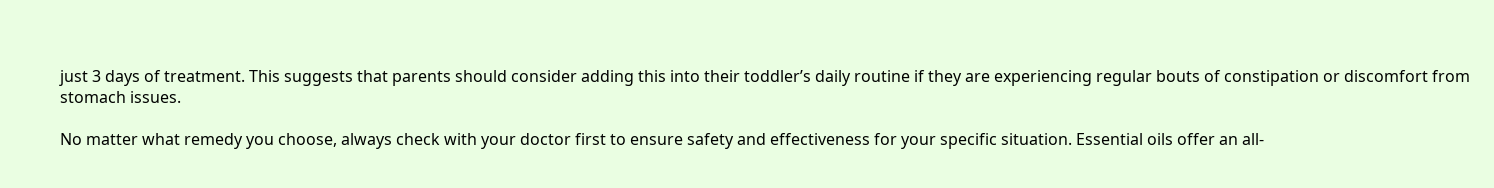just 3 days of treatment. This suggests that parents should consider adding this into their toddler’s daily routine if they are experiencing regular bouts of constipation or discomfort from stomach issues.

No matter what remedy you choose, always check with your doctor first to ensure safety and effectiveness for your specific situation. Essential oils offer an all-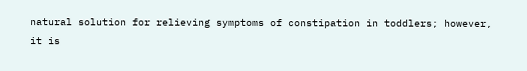natural solution for relieving symptoms of constipation in toddlers; however, it is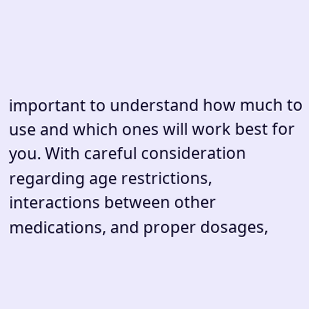important to understand how much to use and which ones will work best for you. With careful consideration regarding age restrictions, interactions between other medications, and proper dosages,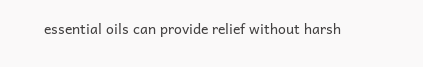essential oils can provide relief without harsh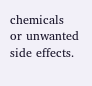chemicals or unwanted side effects.